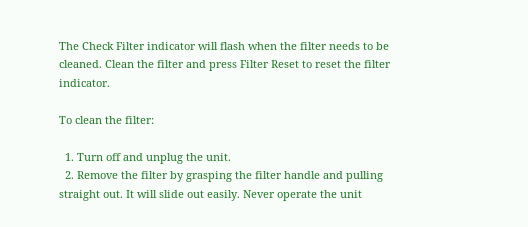The Check Filter indicator will flash when the filter needs to be cleaned. Clean the filter and press Filter Reset to reset the filter indicator.

To clean the filter:

  1. Turn off and unplug the unit.
  2. Remove the filter by grasping the filter handle and pulling straight out. It will slide out easily. Never operate the unit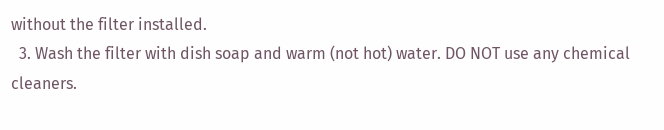without the filter installed.
  3. Wash the filter with dish soap and warm (not hot) water. DO NOT use any chemical cleaners.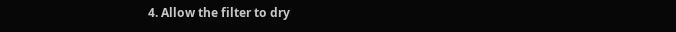4. Allow the filter to dry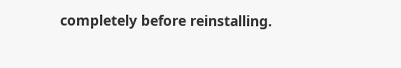completely before reinstalling.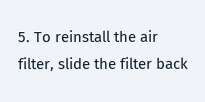5. To reinstall the air filter, slide the filter back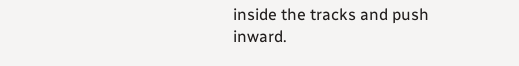inside the tracks and push inward.